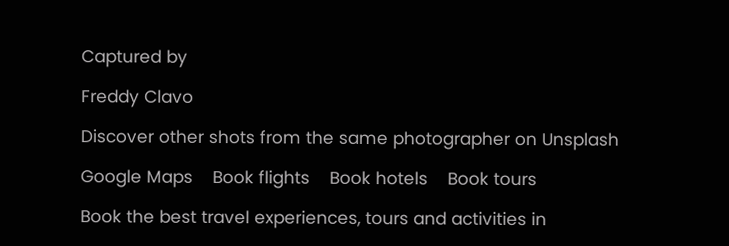Captured by

Freddy Clavo

Discover other shots from the same photographer on Unsplash

Google Maps    Book flights    Book hotels    Book tours

Book the best travel experiences, tours and activities in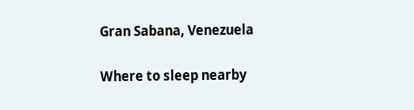Gran Sabana, Venezuela

Where to sleep nearby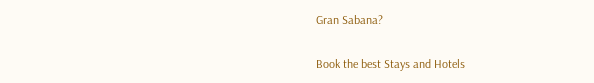Gran Sabana?

Book the best Stays and Hotels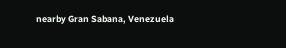nearby Gran Sabana, Venezuela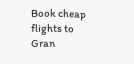Book cheap flights to Gran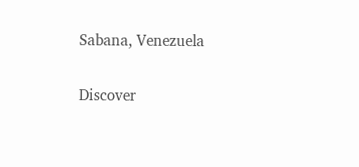Sabana, Venezuela

Discover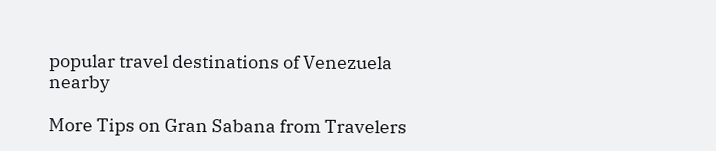popular travel destinations of Venezuela nearby

More Tips on Gran Sabana from Travelers